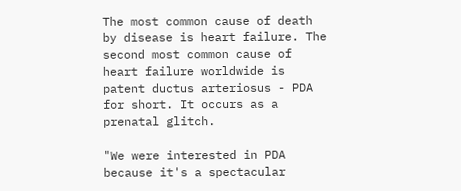The most common cause of death by disease is heart failure. The second most common cause of heart failure worldwide is patent ductus arteriosus - PDA for short. It occurs as a prenatal glitch.

"We were interested in PDA because it's a spectacular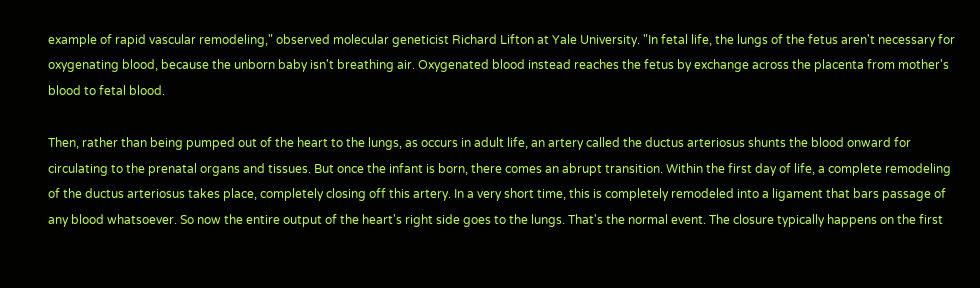example of rapid vascular remodeling," observed molecular geneticist Richard Lifton at Yale University. "In fetal life, the lungs of the fetus aren't necessary for oxygenating blood, because the unborn baby isn't breathing air. Oxygenated blood instead reaches the fetus by exchange across the placenta from mother's blood to fetal blood.

Then, rather than being pumped out of the heart to the lungs, as occurs in adult life, an artery called the ductus arteriosus shunts the blood onward for circulating to the prenatal organs and tissues. But once the infant is born, there comes an abrupt transition. Within the first day of life, a complete remodeling of the ductus arteriosus takes place, completely closing off this artery. In a very short time, this is completely remodeled into a ligament that bars passage of any blood whatsoever. So now the entire output of the heart's right side goes to the lungs. That's the normal event. The closure typically happens on the first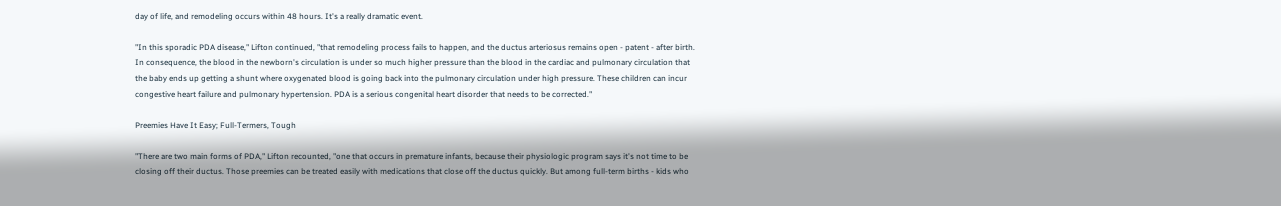day of life, and remodeling occurs within 48 hours. It's a really dramatic event.

"In this sporadic PDA disease," Lifton continued, "that remodeling process fails to happen, and the ductus arteriosus remains open - patent - after birth. In consequence, the blood in the newborn's circulation is under so much higher pressure than the blood in the cardiac and pulmonary circulation that the baby ends up getting a shunt where oxygenated blood is going back into the pulmonary circulation under high pressure. These children can incur congestive heart failure and pulmonary hypertension. PDA is a serious congenital heart disorder that needs to be corrected."

Preemies Have It Easy; Full-Termers, Tough

"There are two main forms of PDA," Lifton recounted, "one that occurs in premature infants, because their physiologic program says it's not time to be closing off their ductus. Those preemies can be treated easily with medications that close off the ductus quickly. But among full-term births - kids who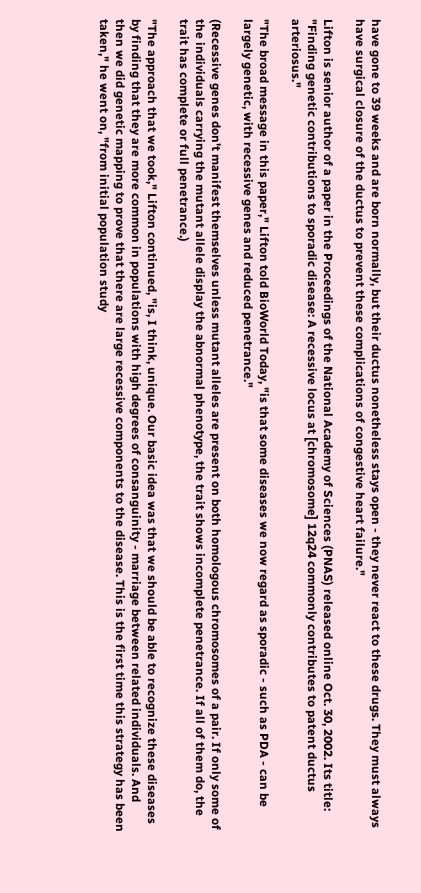have gone to 39 weeks and are born normally, but their ductus nonetheless stays open - they never react to these drugs. They must always have surgical closure of the ductus to prevent these complications of congestive heart failure."

Lifton is senior author of a paper in the Proceedings of the National Academy of Sciences (PNAS) released online Oct. 30, 2002. Its title: "Finding genetic contributions to sporadic disease: A recessive locus at [chromosome] 12q24 commonly contributes to patent ductus arteriosus."

"The broad message in this paper," Lifton told BioWorld Today, "is that some diseases we now regard as sporadic - such as PDA - can be largely genetic, with recessive genes and reduced penetrance."

(Recessive genes don't manifest themselves unless mutant alleles are present on both homologous chromosomes of a pair. If only some of the individuals carrying the mutant allele display the abnormal phenotype, the trait shows incomplete penetrance. If all of them do, the trait has complete or full penetrance.)

"The approach that we took," Lifton continued, "is, I think, unique. Our basic idea was that we should be able to recognize these diseases by finding that they are more common in populations with high degrees of consanguinity - marriage between related individuals. And then we did genetic mapping to prove that there are large recessive components to the disease. This is the first time this strategy has been taken," he went on, "from initial population study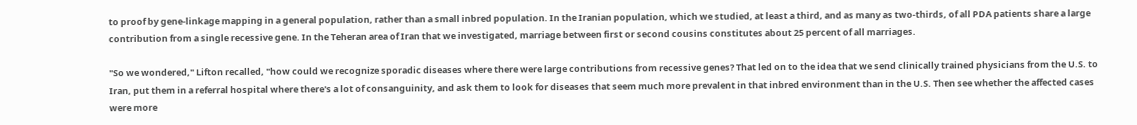to proof by gene-linkage mapping in a general population, rather than a small inbred population. In the Iranian population, which we studied, at least a third, and as many as two-thirds, of all PDA patients share a large contribution from a single recessive gene. In the Teheran area of Iran that we investigated, marriage between first or second cousins constitutes about 25 percent of all marriages.

"So we wondered," Lifton recalled, "how could we recognize sporadic diseases where there were large contributions from recessive genes? That led on to the idea that we send clinically trained physicians from the U.S. to Iran, put them in a referral hospital where there's a lot of consanguinity, and ask them to look for diseases that seem much more prevalent in that inbred environment than in the U.S. Then see whether the affected cases were more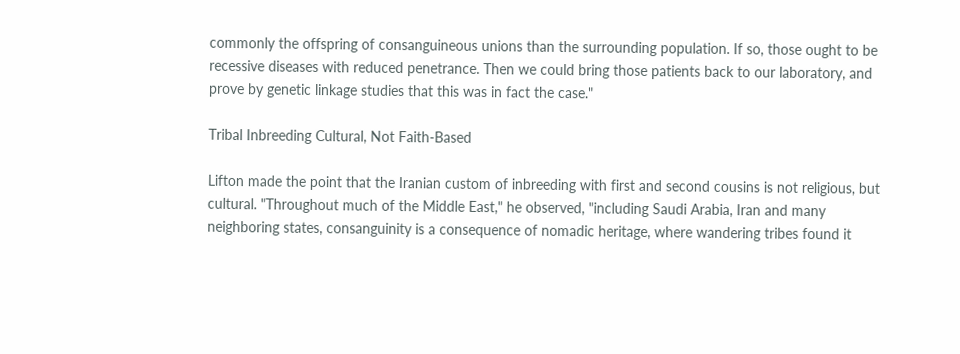commonly the offspring of consanguineous unions than the surrounding population. If so, those ought to be recessive diseases with reduced penetrance. Then we could bring those patients back to our laboratory, and prove by genetic linkage studies that this was in fact the case."

Tribal Inbreeding Cultural, Not Faith-Based

Lifton made the point that the Iranian custom of inbreeding with first and second cousins is not religious, but cultural. "Throughout much of the Middle East," he observed, "including Saudi Arabia, Iran and many neighboring states, consanguinity is a consequence of nomadic heritage, where wandering tribes found it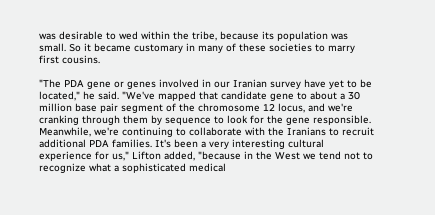was desirable to wed within the tribe, because its population was small. So it became customary in many of these societies to marry first cousins.

"The PDA gene or genes involved in our Iranian survey have yet to be located," he said. "We've mapped that candidate gene to about a 30 million base pair segment of the chromosome 12 locus, and we're cranking through them by sequence to look for the gene responsible. Meanwhile, we're continuing to collaborate with the Iranians to recruit additional PDA families. It's been a very interesting cultural experience for us," Lifton added, "because in the West we tend not to recognize what a sophisticated medical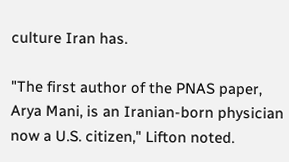culture Iran has.

"The first author of the PNAS paper, Arya Mani, is an Iranian-born physician now a U.S. citizen," Lifton noted.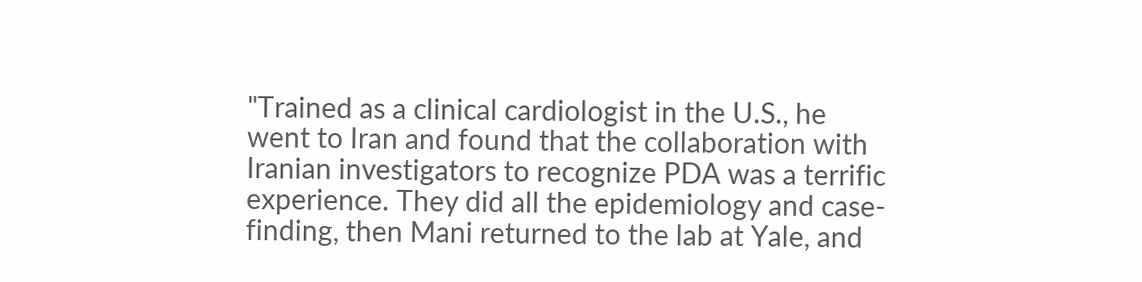"Trained as a clinical cardiologist in the U.S., he went to Iran and found that the collaboration with Iranian investigators to recognize PDA was a terrific experience. They did all the epidemiology and case-finding, then Mani returned to the lab at Yale, and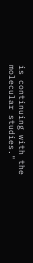is continuing with the molecular studies."